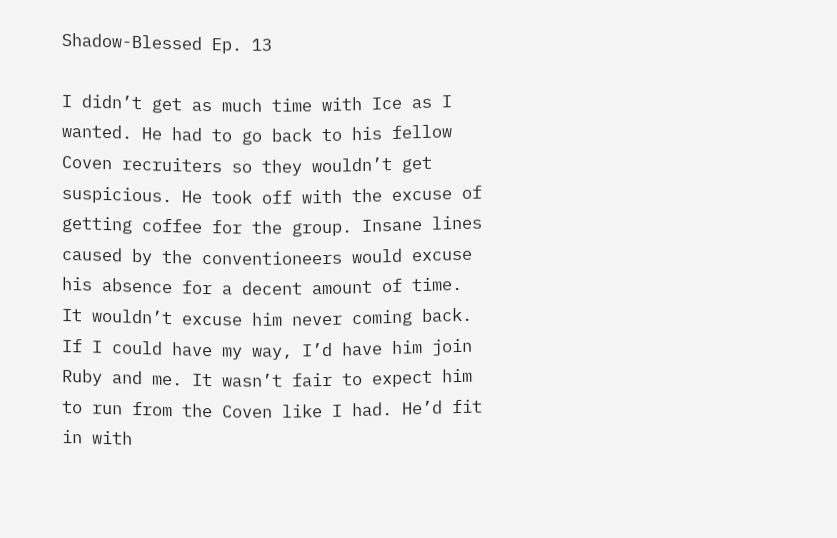Shadow-Blessed Ep. 13

I didn’t get as much time with Ice as I wanted. He had to go back to his fellow Coven recruiters so they wouldn’t get suspicious. He took off with the excuse of getting coffee for the group. Insane lines caused by the conventioneers would excuse his absence for a decent amount of time. It wouldn’t excuse him never coming back. If I could have my way, I’d have him join Ruby and me. It wasn’t fair to expect him to run from the Coven like I had. He’d fit in with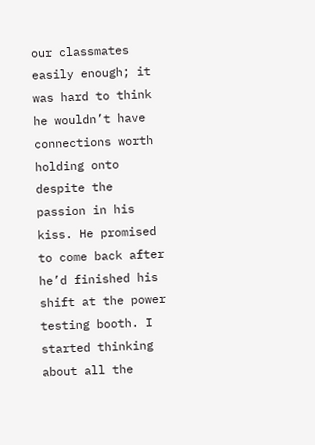our classmates easily enough; it was hard to think he wouldn’t have connections worth holding onto despite the passion in his kiss. He promised to come back after he’d finished his shift at the power testing booth. I started thinking about all the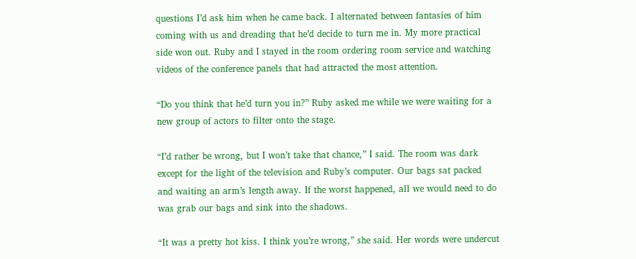questions I’d ask him when he came back. I alternated between fantasies of him coming with us and dreading that he’d decide to turn me in. My more practical side won out. Ruby and I stayed in the room ordering room service and watching videos of the conference panels that had attracted the most attention.

“Do you think that he’d turn you in?” Ruby asked me while we were waiting for a new group of actors to filter onto the stage.

“I’d rather be wrong, but I won’t take that chance,” I said. The room was dark except for the light of the television and Ruby’s computer. Our bags sat packed and waiting an arm’s length away. If the worst happened, all we would need to do was grab our bags and sink into the shadows.

“It was a pretty hot kiss. I think you’re wrong,” she said. Her words were undercut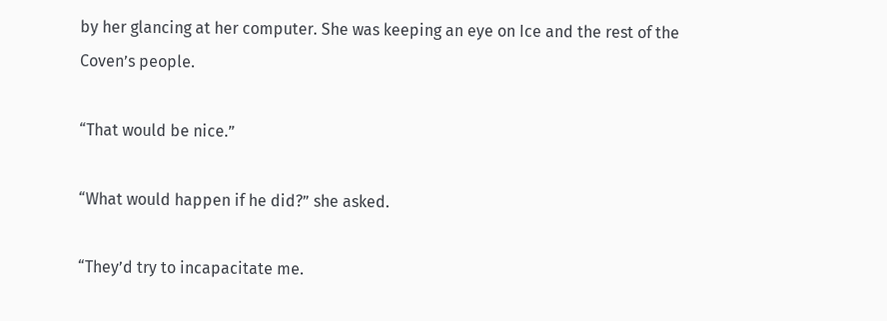by her glancing at her computer. She was keeping an eye on Ice and the rest of the Coven’s people.

“That would be nice.”

“What would happen if he did?” she asked.

“They’d try to incapacitate me.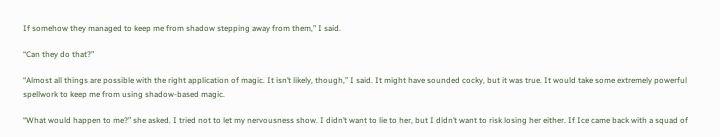If somehow they managed to keep me from shadow stepping away from them,” I said.

“Can they do that?”

“Almost all things are possible with the right application of magic. It isn’t likely, though,” I said. It might have sounded cocky, but it was true. It would take some extremely powerful spellwork to keep me from using shadow-based magic.

“What would happen to me?” she asked. I tried not to let my nervousness show. I didn’t want to lie to her, but I didn’t want to risk losing her either. If Ice came back with a squad of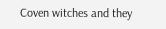Coven witches and they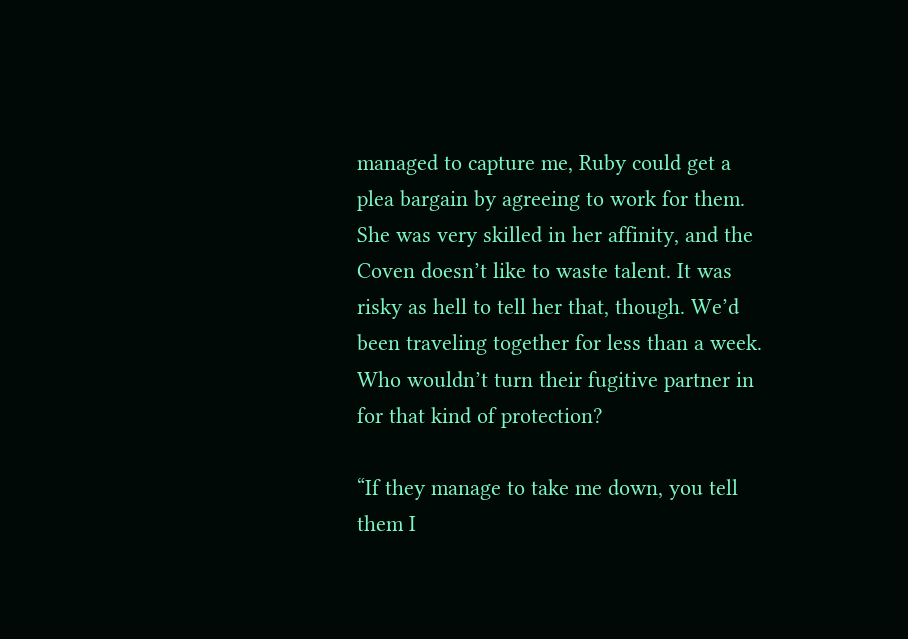managed to capture me, Ruby could get a plea bargain by agreeing to work for them. She was very skilled in her affinity, and the Coven doesn’t like to waste talent. It was risky as hell to tell her that, though. We’d been traveling together for less than a week. Who wouldn’t turn their fugitive partner in for that kind of protection?

“If they manage to take me down, you tell them I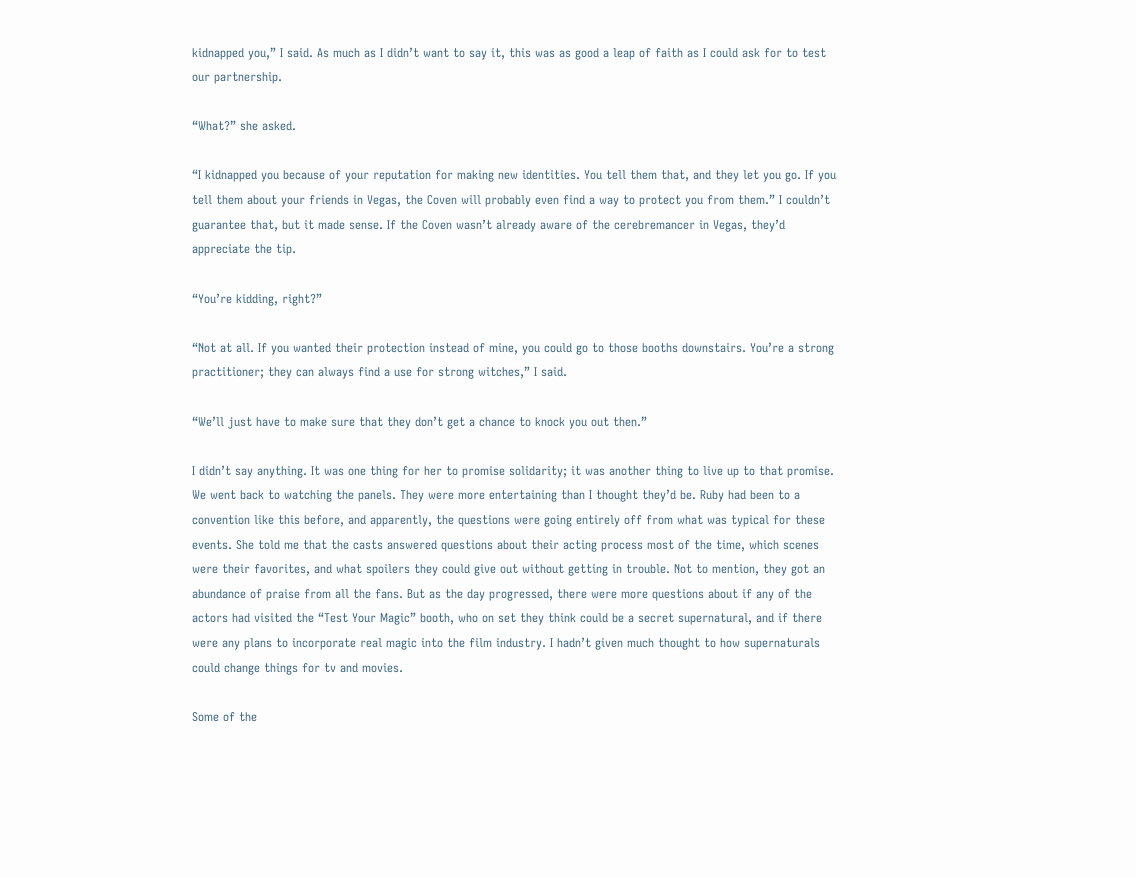kidnapped you,” I said. As much as I didn’t want to say it, this was as good a leap of faith as I could ask for to test our partnership.

“What?” she asked.

“I kidnapped you because of your reputation for making new identities. You tell them that, and they let you go. If you tell them about your friends in Vegas, the Coven will probably even find a way to protect you from them.” I couldn’t guarantee that, but it made sense. If the Coven wasn’t already aware of the cerebremancer in Vegas, they’d appreciate the tip.

“You’re kidding, right?”

“Not at all. If you wanted their protection instead of mine, you could go to those booths downstairs. You’re a strong practitioner; they can always find a use for strong witches,” I said.

“We’ll just have to make sure that they don’t get a chance to knock you out then.”

I didn’t say anything. It was one thing for her to promise solidarity; it was another thing to live up to that promise. We went back to watching the panels. They were more entertaining than I thought they’d be. Ruby had been to a convention like this before, and apparently, the questions were going entirely off from what was typical for these events. She told me that the casts answered questions about their acting process most of the time, which scenes were their favorites, and what spoilers they could give out without getting in trouble. Not to mention, they got an abundance of praise from all the fans. But as the day progressed, there were more questions about if any of the actors had visited the “Test Your Magic” booth, who on set they think could be a secret supernatural, and if there were any plans to incorporate real magic into the film industry. I hadn’t given much thought to how supernaturals could change things for tv and movies.

Some of the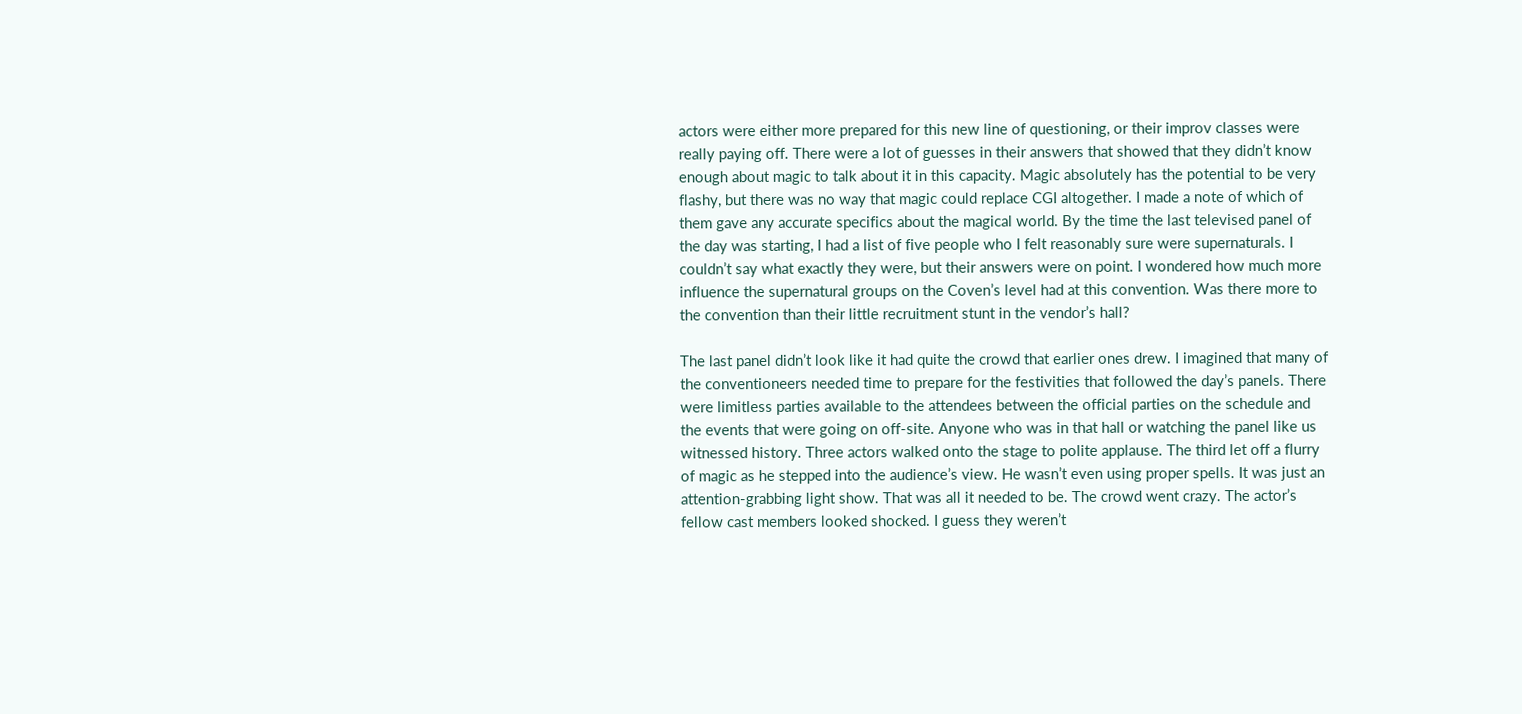actors were either more prepared for this new line of questioning, or their improv classes were really paying off. There were a lot of guesses in their answers that showed that they didn’t know enough about magic to talk about it in this capacity. Magic absolutely has the potential to be very flashy, but there was no way that magic could replace CGI altogether. I made a note of which of them gave any accurate specifics about the magical world. By the time the last televised panel of the day was starting, I had a list of five people who I felt reasonably sure were supernaturals. I couldn’t say what exactly they were, but their answers were on point. I wondered how much more influence the supernatural groups on the Coven’s level had at this convention. Was there more to the convention than their little recruitment stunt in the vendor’s hall?

The last panel didn’t look like it had quite the crowd that earlier ones drew. I imagined that many of the conventioneers needed time to prepare for the festivities that followed the day’s panels. There were limitless parties available to the attendees between the official parties on the schedule and the events that were going on off-site. Anyone who was in that hall or watching the panel like us witnessed history. Three actors walked onto the stage to polite applause. The third let off a flurry of magic as he stepped into the audience’s view. He wasn’t even using proper spells. It was just an attention-grabbing light show. That was all it needed to be. The crowd went crazy. The actor’s fellow cast members looked shocked. I guess they weren’t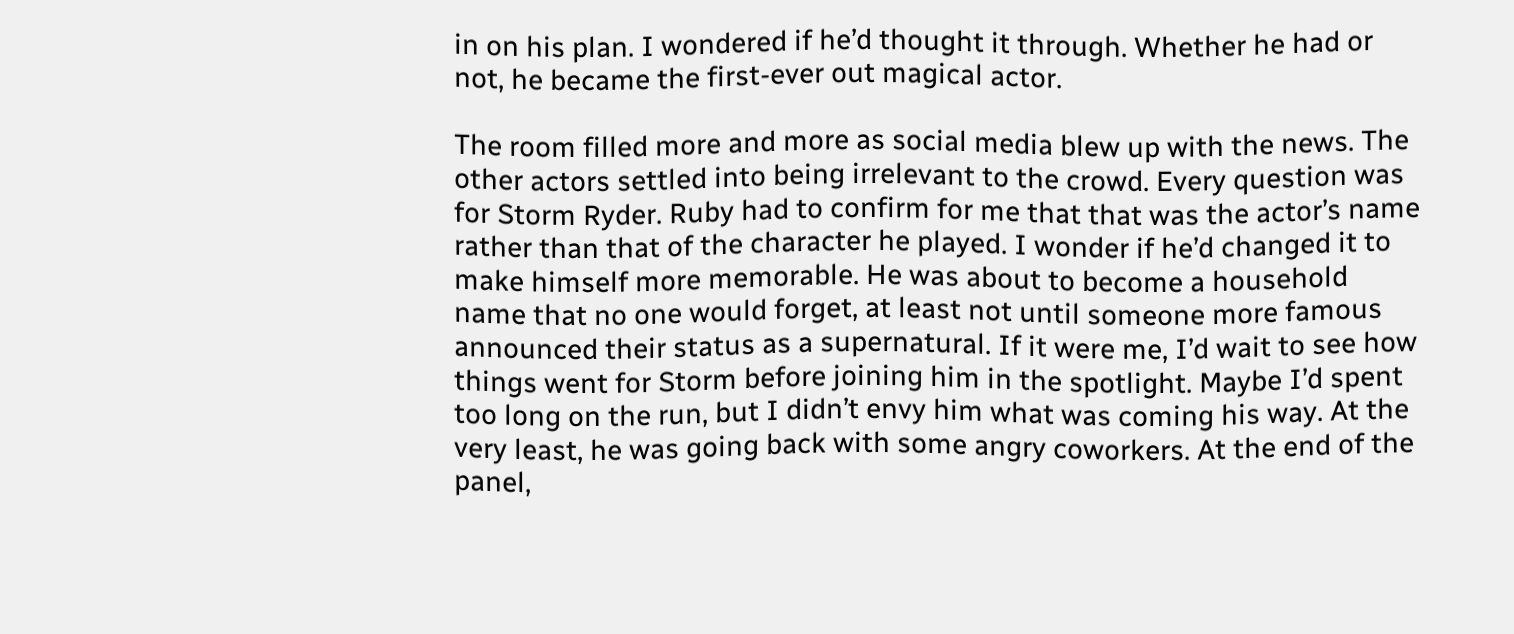in on his plan. I wondered if he’d thought it through. Whether he had or not, he became the first-ever out magical actor.

The room filled more and more as social media blew up with the news. The other actors settled into being irrelevant to the crowd. Every question was for Storm Ryder. Ruby had to confirm for me that that was the actor’s name rather than that of the character he played. I wonder if he’d changed it to make himself more memorable. He was about to become a household name that no one would forget, at least not until someone more famous announced their status as a supernatural. If it were me, I’d wait to see how things went for Storm before joining him in the spotlight. Maybe I’d spent too long on the run, but I didn’t envy him what was coming his way. At the very least, he was going back with some angry coworkers. At the end of the panel,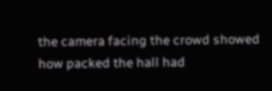the camera facing the crowd showed how packed the hall had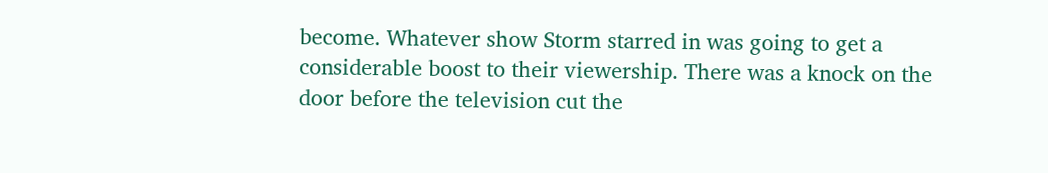become. Whatever show Storm starred in was going to get a considerable boost to their viewership. There was a knock on the door before the television cut the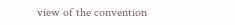view of the convention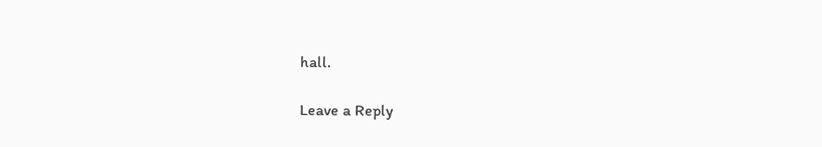hall.

Leave a Reply